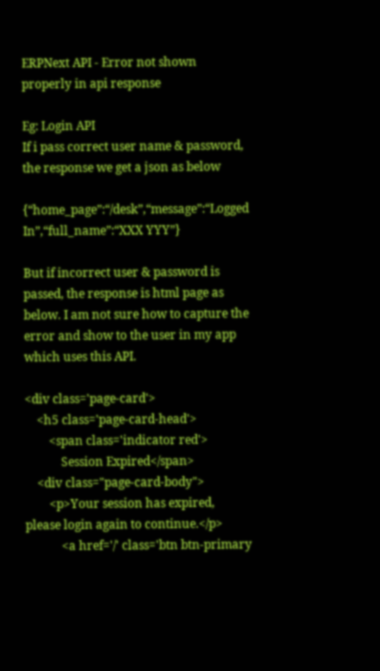ERPNext API - Error not shown properly in api response

Eg: Login API
If i pass correct user name & password, the response we get a json as below

{“home_page”:“/desk”,“message”:“Logged In”,“full_name”:“XXX YYY”}

But if incorrect user & password is passed, the response is html page as below. I am not sure how to capture the error and show to the user in my app which uses this API.

<div class='page-card'>
    <h5 class='page-card-head'>
        <span class='indicator red'>
            Session Expired</span>
    <div class="page-card-body">
        <p>Your session has expired, please login again to continue.</p>
            <a href='/' class='btn btn-primary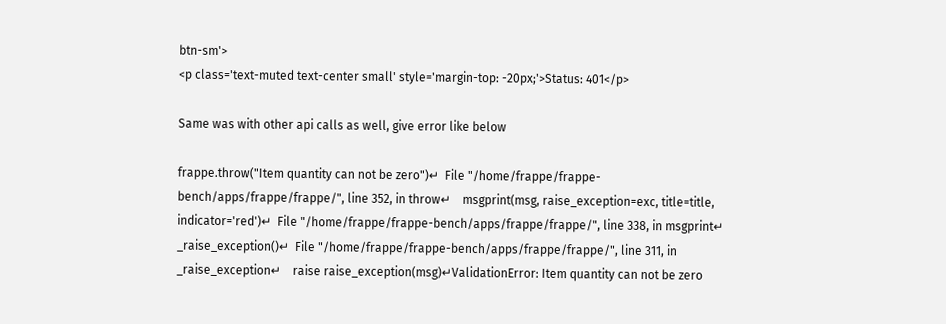btn-sm'>
<p class='text-muted text-center small' style='margin-top: -20px;'>Status: 401</p>

Same was with other api calls as well, give error like below

frappe.throw("Item quantity can not be zero")↵  File "/home/frappe/frappe-bench/apps/frappe/frappe/", line 352, in throw↵    msgprint(msg, raise_exception=exc, title=title, indicator='red')↵  File "/home/frappe/frappe-bench/apps/frappe/frappe/", line 338, in msgprint↵    _raise_exception()↵  File "/home/frappe/frappe-bench/apps/frappe/frappe/", line 311, in _raise_exception↵    raise raise_exception(msg)↵ValidationError: Item quantity can not be zero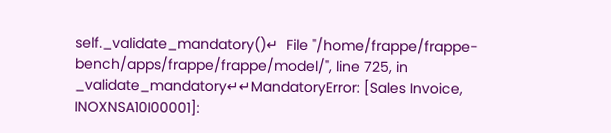self._validate_mandatory()↵  File "/home/frappe/frappe-bench/apps/frappe/frappe/model/", line 725, in _validate_mandatory↵↵MandatoryError: [Sales Invoice, INOXNSA10I00001]: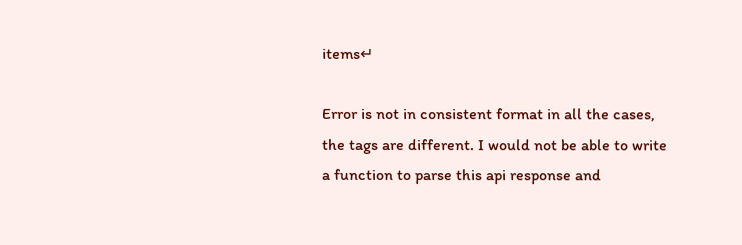items↵

Error is not in consistent format in all the cases, the tags are different. I would not be able to write a function to parse this api response and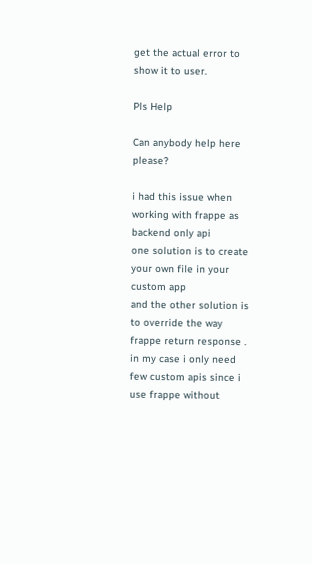get the actual error to show it to user.

Pls Help

Can anybody help here please?

i had this issue when working with frappe as backend only api
one solution is to create your own file in your custom app
and the other solution is to override the way frappe return response .
in my case i only need few custom apis since i use frappe without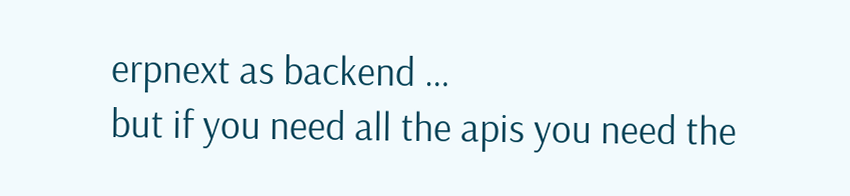erpnext as backend …
but if you need all the apis you need the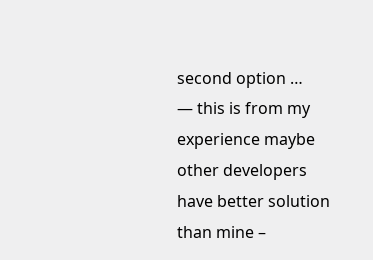second option …
— this is from my experience maybe other developers have better solution than mine –